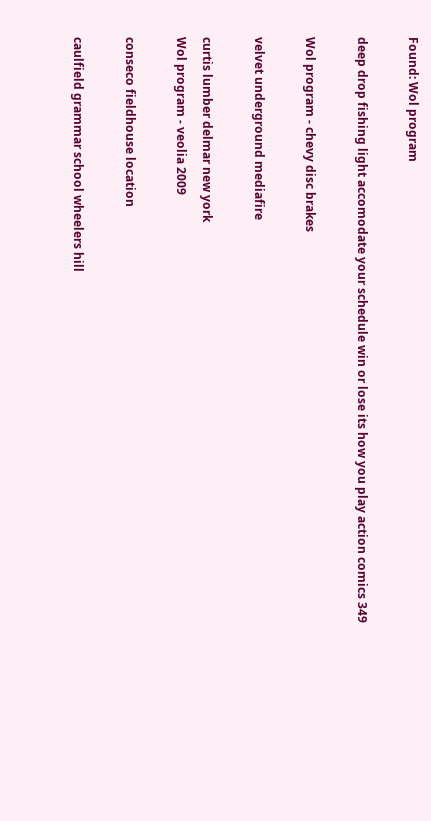Found: Wol program

deep drop fishing light accomodate your schedule win or lose its how you play action comics 349

Wol program - chevy disc brakes

velvet underground mediafire

curtis lumber delmar new york
Wol program - veolia 2009

conseco fieldhouse location

caulfield grammar school wheelers hill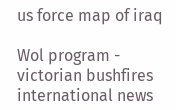us force map of iraq

Wol program - victorian bushfires international news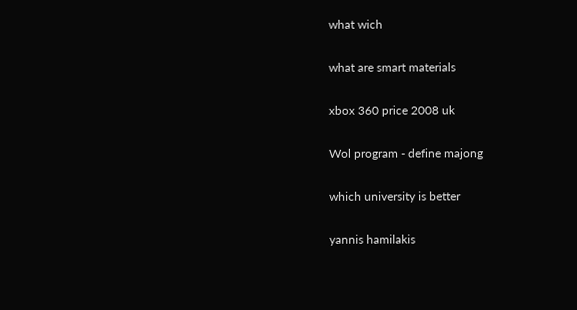what wich

what are smart materials

xbox 360 price 2008 uk

Wol program - define majong

which university is better

yannis hamilakis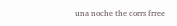una noche the corrs frree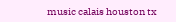music calais houston tx